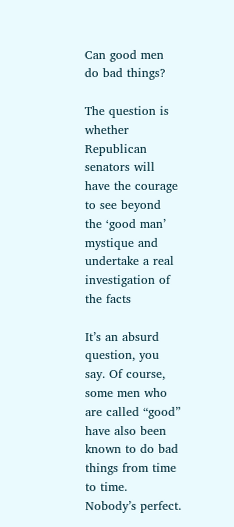Can good men do bad things?

The question is whether Republican senators will have the courage to see beyond the ‘good man’ mystique and undertake a real investigation of the facts

It’s an absurd question, you say. Of course, some men who are called “good” have also been known to do bad things from time to time. Nobody’s perfect.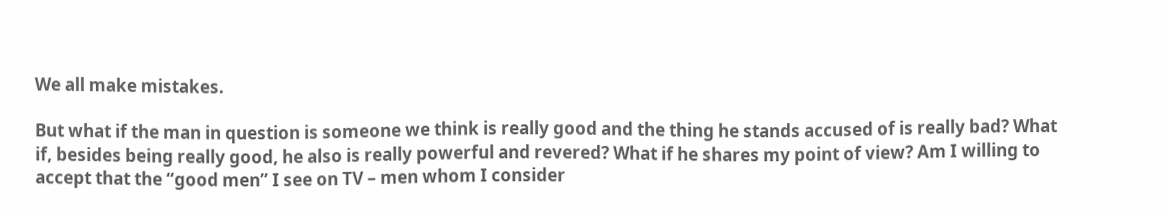We all make mistakes.

But what if the man in question is someone we think is really good and the thing he stands accused of is really bad? What if, besides being really good, he also is really powerful and revered? What if he shares my point of view? Am I willing to accept that the “good men” I see on TV – men whom I consider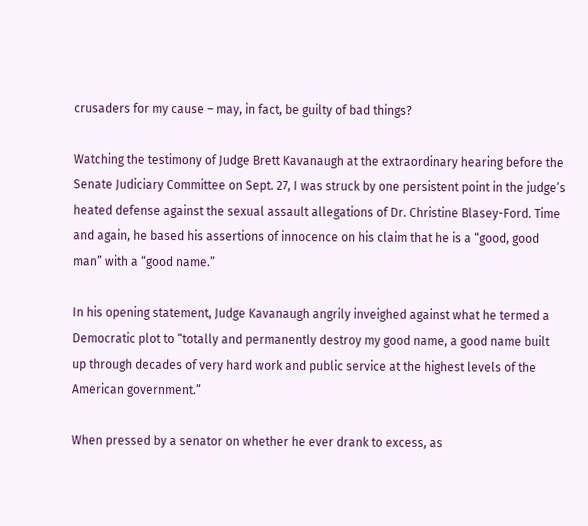crusaders for my cause – may, in fact, be guilty of bad things?

Watching the testimony of Judge Brett Kavanaugh at the extraordinary hearing before the Senate Judiciary Committee on Sept. 27, I was struck by one persistent point in the judge’s heated defense against the sexual assault allegations of Dr. Christine Blasey-Ford. Time and again, he based his assertions of innocence on his claim that he is a “good, good man” with a “good name.”

In his opening statement, Judge Kavanaugh angrily inveighed against what he termed a Democratic plot to “totally and permanently destroy my good name, a good name built up through decades of very hard work and public service at the highest levels of the American government.”

When pressed by a senator on whether he ever drank to excess, as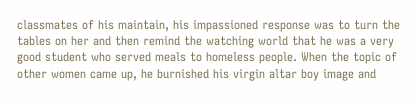classmates of his maintain, his impassioned response was to turn the tables on her and then remind the watching world that he was a very good student who served meals to homeless people. When the topic of other women came up, he burnished his virgin altar boy image and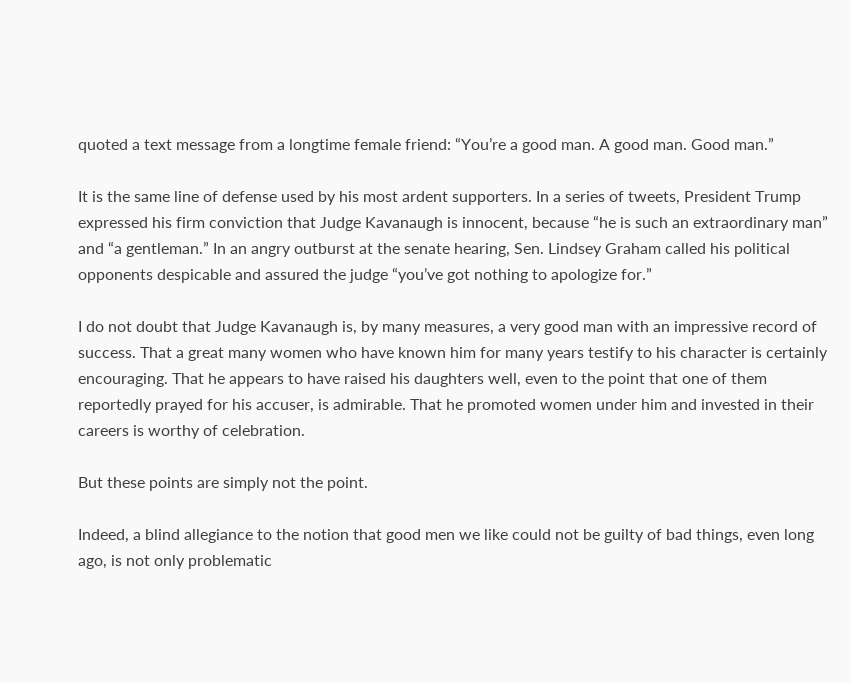quoted a text message from a longtime female friend: “You’re a good man. A good man. Good man.”

It is the same line of defense used by his most ardent supporters. In a series of tweets, President Trump expressed his firm conviction that Judge Kavanaugh is innocent, because “he is such an extraordinary man” and “a gentleman.” In an angry outburst at the senate hearing, Sen. Lindsey Graham called his political opponents despicable and assured the judge “you’ve got nothing to apologize for.”

I do not doubt that Judge Kavanaugh is, by many measures, a very good man with an impressive record of success. That a great many women who have known him for many years testify to his character is certainly encouraging. That he appears to have raised his daughters well, even to the point that one of them reportedly prayed for his accuser, is admirable. That he promoted women under him and invested in their careers is worthy of celebration.

But these points are simply not the point.

Indeed, a blind allegiance to the notion that good men we like could not be guilty of bad things, even long ago, is not only problematic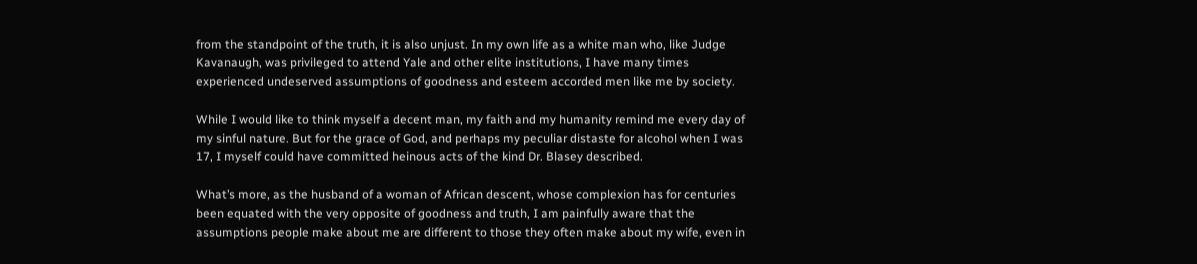from the standpoint of the truth, it is also unjust. In my own life as a white man who, like Judge Kavanaugh, was privileged to attend Yale and other elite institutions, I have many times experienced undeserved assumptions of goodness and esteem accorded men like me by society.

While I would like to think myself a decent man, my faith and my humanity remind me every day of my sinful nature. But for the grace of God, and perhaps my peculiar distaste for alcohol when I was 17, I myself could have committed heinous acts of the kind Dr. Blasey described.

What’s more, as the husband of a woman of African descent, whose complexion has for centuries been equated with the very opposite of goodness and truth, I am painfully aware that the assumptions people make about me are different to those they often make about my wife, even in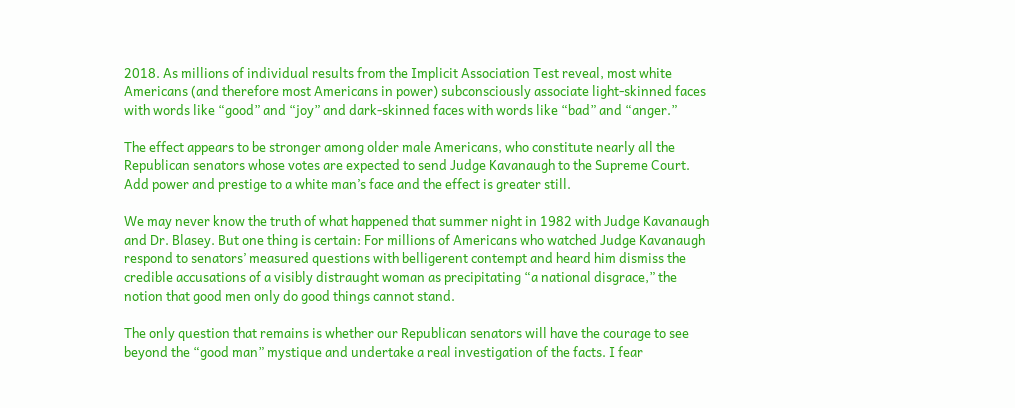2018. As millions of individual results from the Implicit Association Test reveal, most white Americans (and therefore most Americans in power) subconsciously associate light-skinned faces with words like “good” and “joy” and dark-skinned faces with words like “bad” and “anger.”

The effect appears to be stronger among older male Americans, who constitute nearly all the Republican senators whose votes are expected to send Judge Kavanaugh to the Supreme Court. Add power and prestige to a white man’s face and the effect is greater still.

We may never know the truth of what happened that summer night in 1982 with Judge Kavanaugh and Dr. Blasey. But one thing is certain: For millions of Americans who watched Judge Kavanaugh respond to senators’ measured questions with belligerent contempt and heard him dismiss the credible accusations of a visibly distraught woman as precipitating “a national disgrace,” the notion that good men only do good things cannot stand.

The only question that remains is whether our Republican senators will have the courage to see beyond the “good man” mystique and undertake a real investigation of the facts. I fear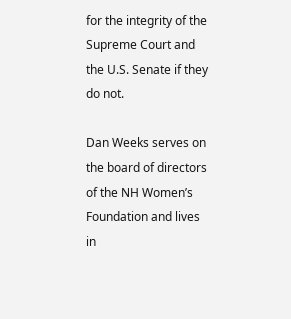for the integrity of the Supreme Court and the U.S. Senate if they do not.

Dan Weeks serves on the board of directors of the NH Women’s Foundation and lives in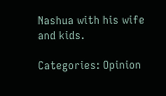Nashua with his wife and kids.

Categories: Opinion